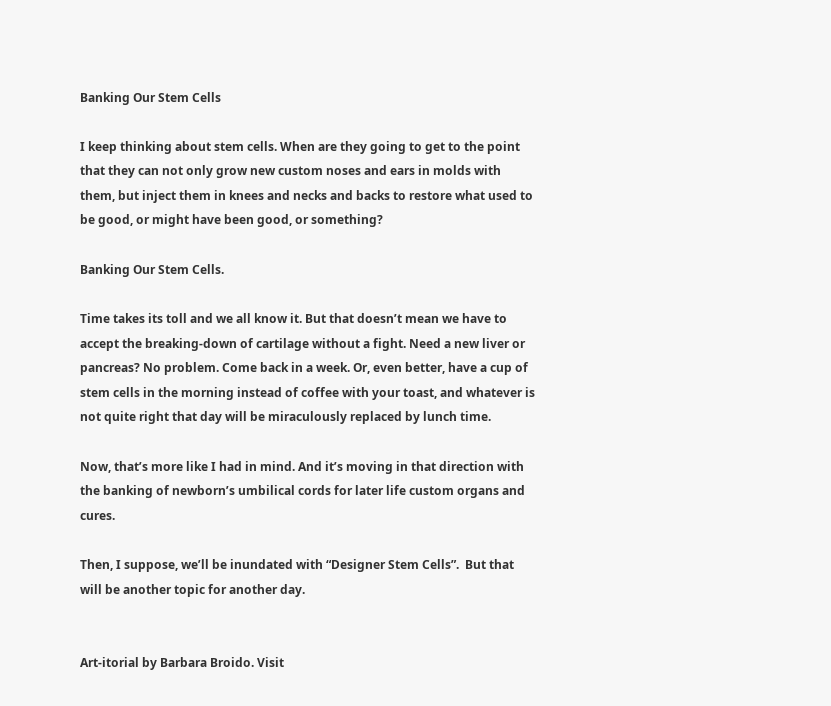Banking Our Stem Cells

I keep thinking about stem cells. When are they going to get to the point that they can not only grow new custom noses and ears in molds with them, but inject them in knees and necks and backs to restore what used to be good, or might have been good, or something?

Banking Our Stem Cells.

Time takes its toll and we all know it. But that doesn’t mean we have to accept the breaking-down of cartilage without a fight. Need a new liver or pancreas? No problem. Come back in a week. Or, even better, have a cup of stem cells in the morning instead of coffee with your toast, and whatever is not quite right that day will be miraculously replaced by lunch time.

Now, that’s more like I had in mind. And it’s moving in that direction with the banking of newborn’s umbilical cords for later life custom organs and cures.

Then, I suppose, we’ll be inundated with “Designer Stem Cells”.  But that will be another topic for another day.


Art-itorial by Barbara Broido. Visit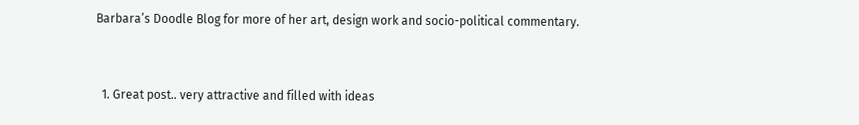Barbara’s Doodle Blog for more of her art, design work and socio-political commentary.


  1. Great post.. very attractive and filled with ideas